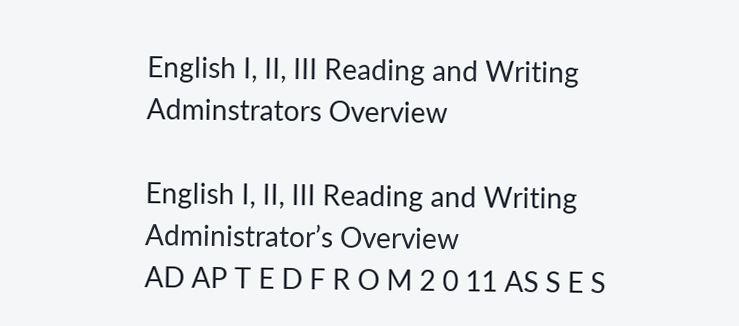English I, II, III Reading and Writing Adminstrators Overview

English I, II, III Reading and Writing
Administrator’s Overview
AD AP T E D F R O M 2 0 11 AS S E S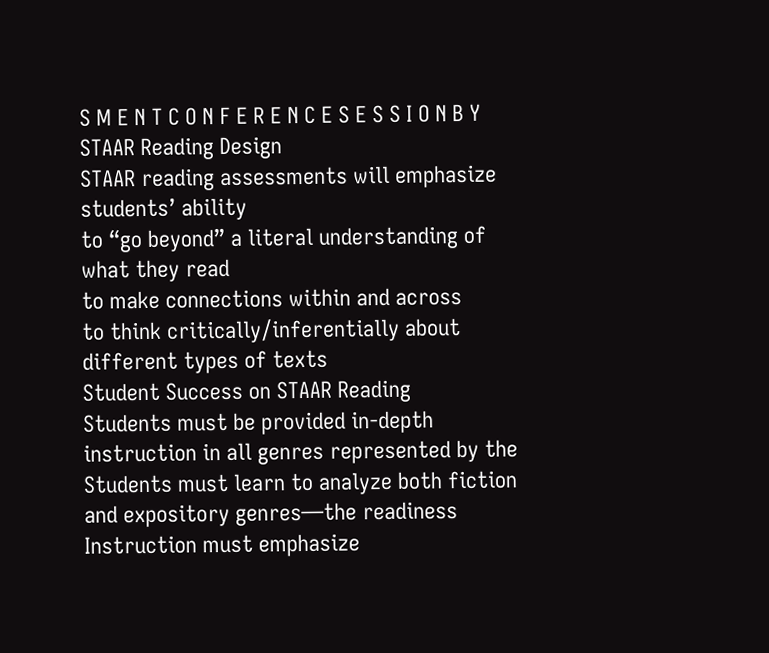S M E N T C O N F E R E N C E S E S S I O N B Y
STAAR Reading Design
STAAR reading assessments will emphasize
students’ ability
to “go beyond” a literal understanding of
what they read
to make connections within and across
to think critically/inferentially about
different types of texts
Student Success on STAAR Reading
Students must be provided in-depth
instruction in all genres represented by the
Students must learn to analyze both fiction
and expository genres—the readiness
Instruction must emphasize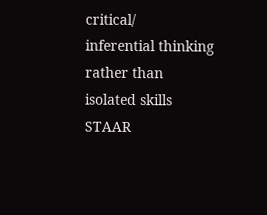critical/
inferential thinking rather than isolated skills
STAAR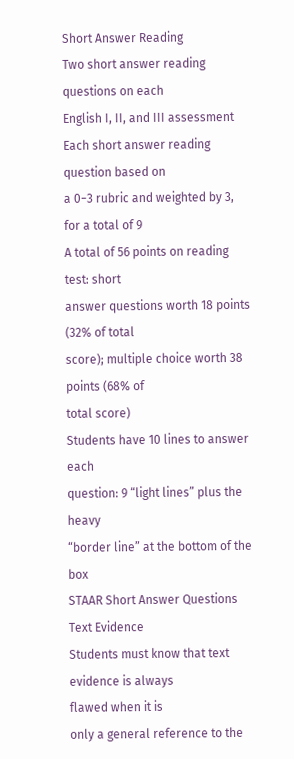Short Answer Reading
Two short answer reading questions on each
English I, II, and III assessment
Each short answer reading question based on
a 0−3 rubric and weighted by 3, for a total of 9
A total of 56 points on reading test: short
answer questions worth 18 points (32% of total
score); multiple choice worth 38 points (68% of
total score)
Students have 10 lines to answer each
question: 9 “light lines” plus the heavy
“border line” at the bottom of the box
STAAR Short Answer Questions
Text Evidence
Students must know that text evidence is always
flawed when it is
only a general reference to the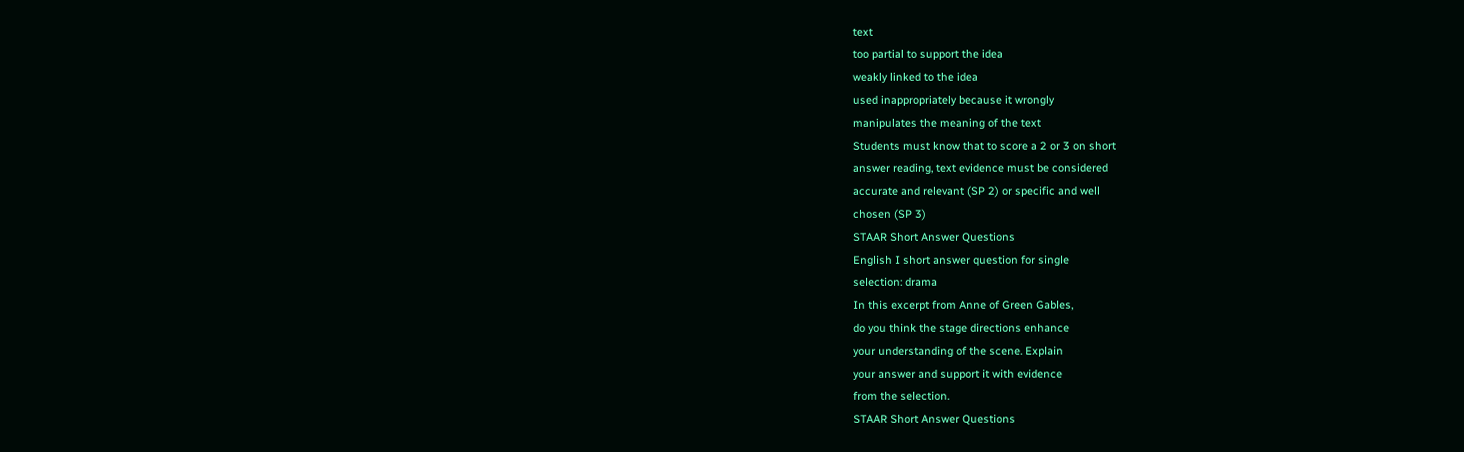text
too partial to support the idea
weakly linked to the idea
used inappropriately because it wrongly
manipulates the meaning of the text
Students must know that to score a 2 or 3 on short
answer reading, text evidence must be considered
accurate and relevant (SP 2) or specific and well
chosen (SP 3)
STAAR Short Answer Questions
English I short answer question for single
selection: drama
In this excerpt from Anne of Green Gables,
do you think the stage directions enhance
your understanding of the scene. Explain
your answer and support it with evidence
from the selection.
STAAR Short Answer Questions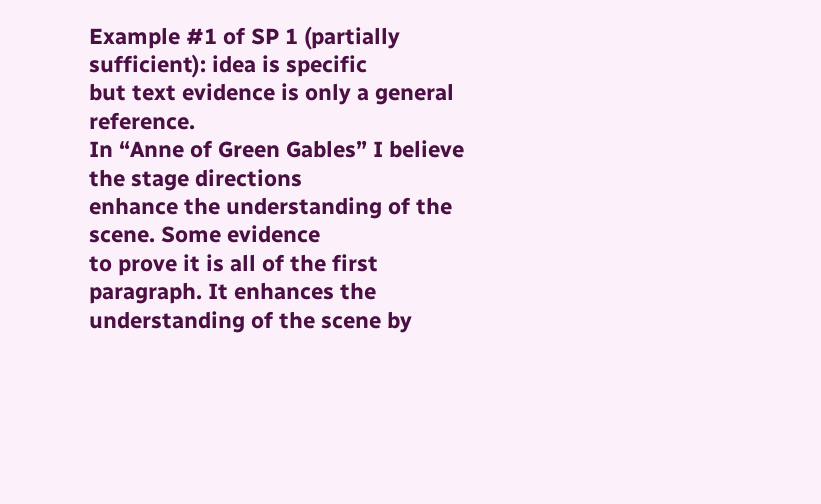Example #1 of SP 1 (partially sufficient): idea is specific
but text evidence is only a general reference.
In “Anne of Green Gables” I believe the stage directions
enhance the understanding of the scene. Some evidence
to prove it is all of the first paragraph. It enhances the
understanding of the scene by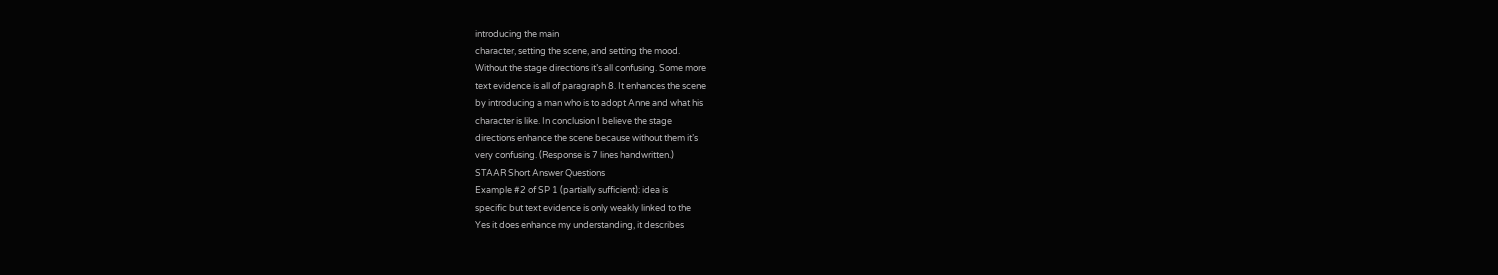introducing the main
character, setting the scene, and setting the mood.
Without the stage directions it’s all confusing. Some more
text evidence is all of paragraph 8. It enhances the scene
by introducing a man who is to adopt Anne and what his
character is like. In conclusion I believe the stage
directions enhance the scene because without them it’s
very confusing. (Response is 7 lines handwritten.)
STAAR Short Answer Questions
Example #2 of SP 1 (partially sufficient): idea is
specific but text evidence is only weakly linked to the
Yes it does enhance my understanding, it describes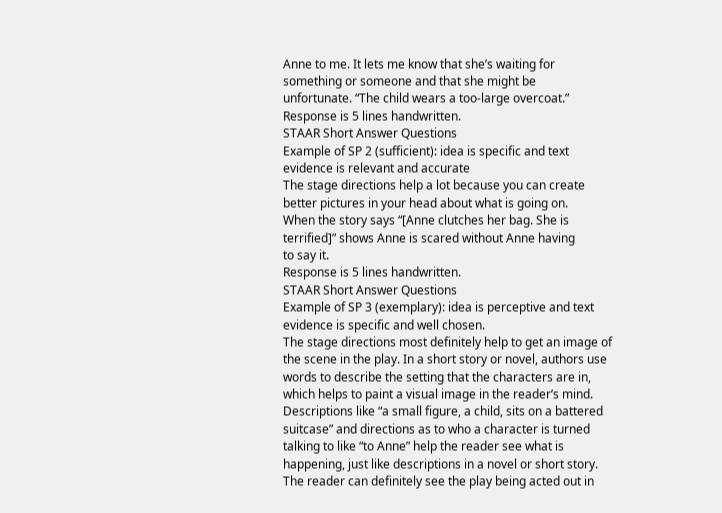Anne to me. It lets me know that she’s waiting for
something or someone and that she might be
unfortunate. “The child wears a too-large overcoat.”
Response is 5 lines handwritten.
STAAR Short Answer Questions
Example of SP 2 (sufficient): idea is specific and text
evidence is relevant and accurate
The stage directions help a lot because you can create
better pictures in your head about what is going on.
When the story says “[Anne clutches her bag. She is
terrified]” shows Anne is scared without Anne having
to say it.
Response is 5 lines handwritten.
STAAR Short Answer Questions
Example of SP 3 (exemplary): idea is perceptive and text
evidence is specific and well chosen.
The stage directions most definitely help to get an image of
the scene in the play. In a short story or novel, authors use
words to describe the setting that the characters are in,
which helps to paint a visual image in the reader’s mind.
Descriptions like “a small figure, a child, sits on a battered
suitcase” and directions as to who a character is turned
talking to like “to Anne” help the reader see what is
happening, just like descriptions in a novel or short story.
The reader can definitely see the play being acted out in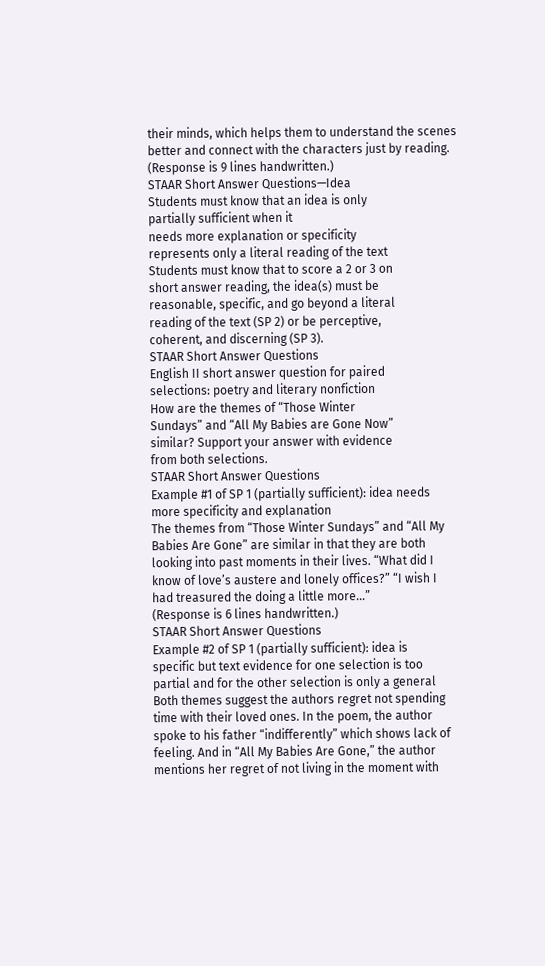their minds, which helps them to understand the scenes
better and connect with the characters just by reading.
(Response is 9 lines handwritten.)
STAAR Short Answer Questions—Idea
Students must know that an idea is only
partially sufficient when it
needs more explanation or specificity
represents only a literal reading of the text
Students must know that to score a 2 or 3 on
short answer reading, the idea(s) must be
reasonable, specific, and go beyond a literal
reading of the text (SP 2) or be perceptive,
coherent, and discerning (SP 3).
STAAR Short Answer Questions
English II short answer question for paired
selections: poetry and literary nonfiction
How are the themes of “Those Winter
Sundays” and “All My Babies are Gone Now”
similar? Support your answer with evidence
from both selections.
STAAR Short Answer Questions
Example #1 of SP 1 (partially sufficient): idea needs
more specificity and explanation
The themes from “Those Winter Sundays” and “All My
Babies Are Gone” are similar in that they are both
looking into past moments in their lives. “What did I
know of love’s austere and lonely offices?” “I wish I
had treasured the doing a little more…”
(Response is 6 lines handwritten.)
STAAR Short Answer Questions
Example #2 of SP 1 (partially sufficient): idea is
specific but text evidence for one selection is too
partial and for the other selection is only a general
Both themes suggest the authors regret not spending
time with their loved ones. In the poem, the author
spoke to his father “indifferently” which shows lack of
feeling. And in “All My Babies Are Gone,” the author
mentions her regret of not living in the moment with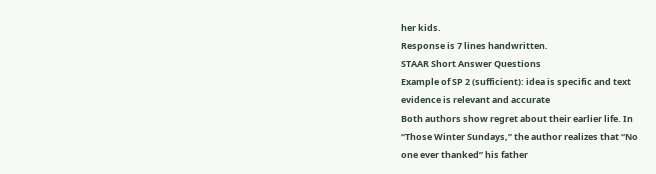her kids.
Response is 7 lines handwritten.
STAAR Short Answer Questions
Example of SP 2 (sufficient): idea is specific and text
evidence is relevant and accurate
Both authors show regret about their earlier life. In
“Those Winter Sundays,” the author realizes that “No
one ever thanked” his father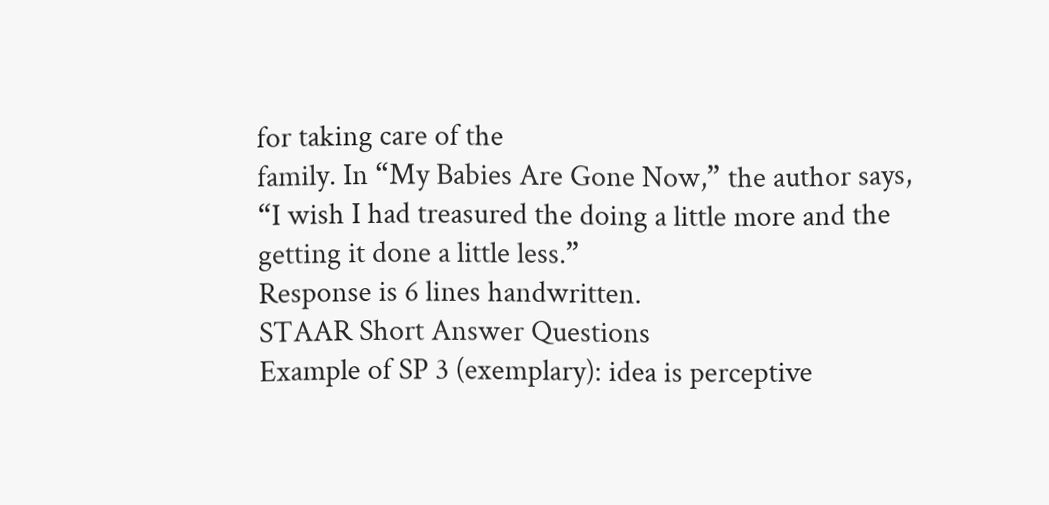for taking care of the
family. In “My Babies Are Gone Now,” the author says,
“I wish I had treasured the doing a little more and the
getting it done a little less.”
Response is 6 lines handwritten.
STAAR Short Answer Questions
Example of SP 3 (exemplary): idea is perceptive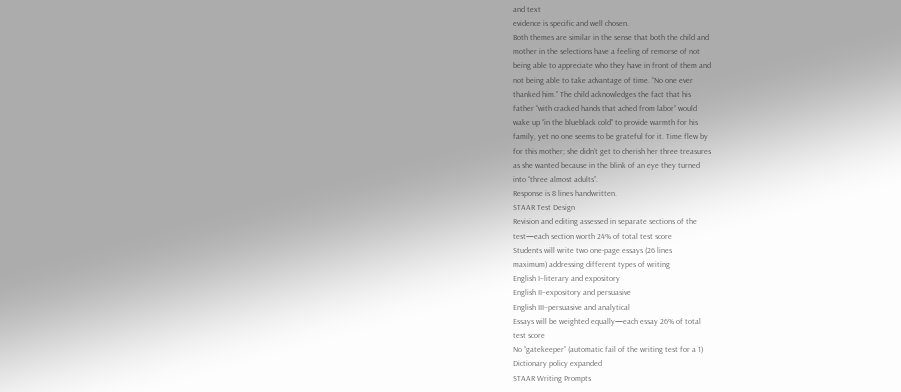and text
evidence is specific and well chosen.
Both themes are similar in the sense that both the child and
mother in the selections have a feeling of remorse of not
being able to appreciate who they have in front of them and
not being able to take advantage of time. “No one ever
thanked him.” The child acknowledges the fact that his
father “with cracked hands that ached from labor” would
wake up “in the blueblack cold” to provide warmth for his
family, yet no one seems to be grateful for it. Time flew by
for this mother; she didn’t get to cherish her three treasures
as she wanted because in the blink of an eye they turned
into “three almost adults”.
Response is 8 lines handwritten.
STAAR Test Design
Revision and editing assessed in separate sections of the
test—each section worth 24% of total test score
Students will write two one-page essays (26 lines
maximum) addressing different types of writing
English I−literary and expository
English II−expository and persuasive
English III−persuasive and analytical
Essays will be weighted equally—each essay 26% of total
test score
No “gatekeeper” (automatic fail of the writing test for a 1)
Dictionary policy expanded
STAAR Writing Prompts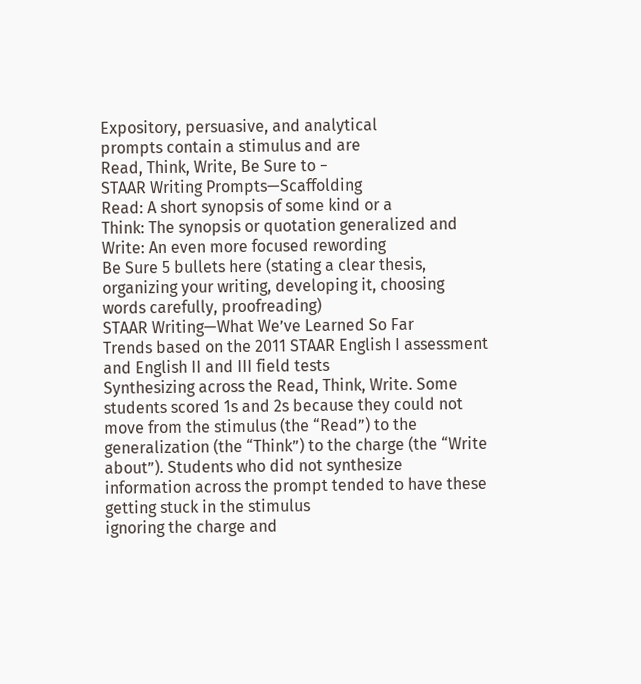Expository, persuasive, and analytical
prompts contain a stimulus and are
Read, Think, Write, Be Sure to −
STAAR Writing Prompts—Scaffolding
Read: A short synopsis of some kind or a
Think: The synopsis or quotation generalized and
Write: An even more focused rewording
Be Sure 5 bullets here (stating a clear thesis,
organizing your writing, developing it, choosing
words carefully, proofreading)
STAAR Writing—What We’ve Learned So Far
Trends based on the 2011 STAAR English I assessment
and English II and III field tests
Synthesizing across the Read, Think, Write. Some
students scored 1s and 2s because they could not
move from the stimulus (the “Read”) to the
generalization (the “Think”) to the charge (the “Write
about”). Students who did not synthesize
information across the prompt tended to have these
getting stuck in the stimulus
ignoring the charge and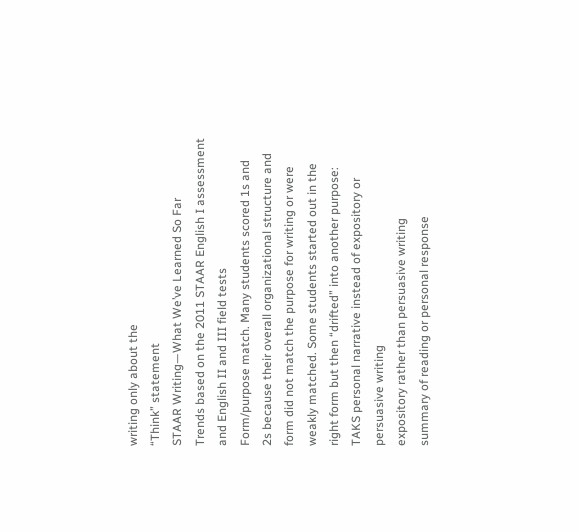writing only about the
“Think” statement
STAAR Writing—What We’ve Learned So Far
Trends based on the 2011 STAAR English I assessment
and English II and III field tests
Form/purpose match. Many students scored 1s and
2s because their overall organizational structure and
form did not match the purpose for writing or were
weakly matched. Some students started out in the
right form but then “drifted” into another purpose:
TAKS personal narrative instead of expository or
persuasive writing
expository rather than persuasive writing
summary of reading or personal response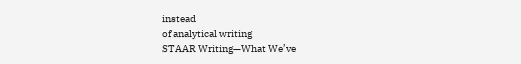instead
of analytical writing
STAAR Writing—What We’ve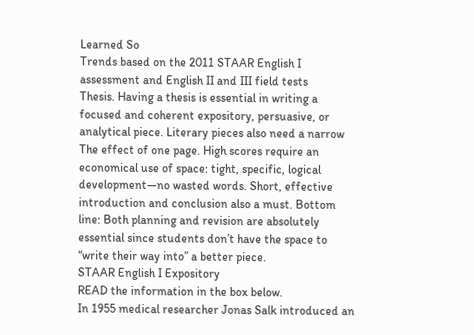Learned So
Trends based on the 2011 STAAR English I
assessment and English II and III field tests
Thesis. Having a thesis is essential in writing a
focused and coherent expository, persuasive, or
analytical piece. Literary pieces also need a narrow
The effect of one page. High scores require an
economical use of space: tight, specific, logical
development—no wasted words. Short, effective
introduction and conclusion also a must. Bottom
line: Both planning and revision are absolutely
essential since students don’t have the space to
“write their way into” a better piece.
STAAR English I Expository
READ the information in the box below.
In 1955 medical researcher Jonas Salk introduced an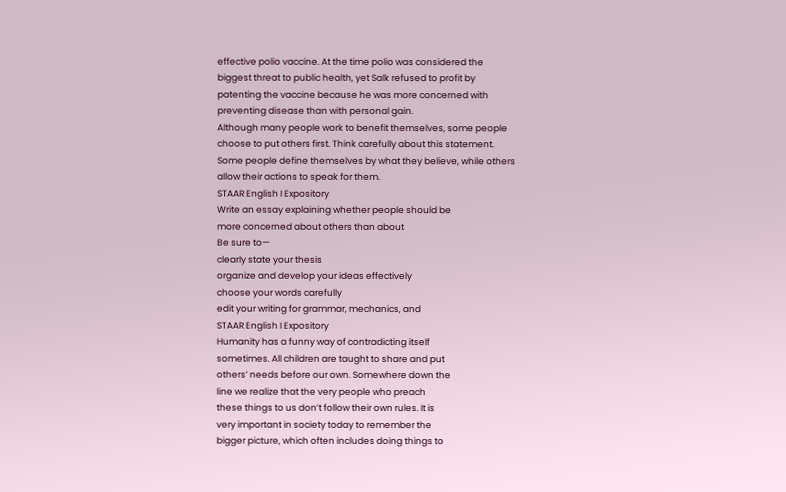effective polio vaccine. At the time polio was considered the
biggest threat to public health, yet Salk refused to profit by
patenting the vaccine because he was more concerned with
preventing disease than with personal gain.
Although many people work to benefit themselves, some people
choose to put others first. Think carefully about this statement.
Some people define themselves by what they believe, while others
allow their actions to speak for them.
STAAR English I Expository
Write an essay explaining whether people should be
more concerned about others than about
Be sure to—
clearly state your thesis
organize and develop your ideas effectively
choose your words carefully
edit your writing for grammar, mechanics, and
STAAR English I Expository
Humanity has a funny way of contradicting itself
sometimes. All children are taught to share and put
others’ needs before our own. Somewhere down the
line we realize that the very people who preach
these things to us don’t follow their own rules. It is
very important in society today to remember the
bigger picture, which often includes doing things to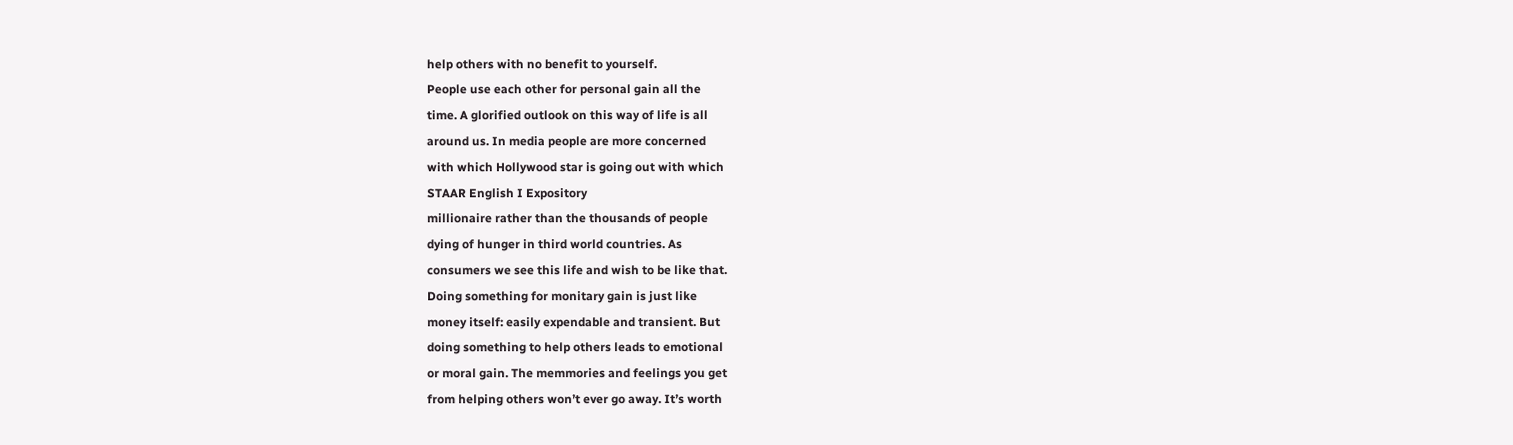help others with no benefit to yourself.
People use each other for personal gain all the
time. A glorified outlook on this way of life is all
around us. In media people are more concerned
with which Hollywood star is going out with which
STAAR English I Expository
millionaire rather than the thousands of people
dying of hunger in third world countries. As
consumers we see this life and wish to be like that.
Doing something for monitary gain is just like
money itself: easily expendable and transient. But
doing something to help others leads to emotional
or moral gain. The memmories and feelings you get
from helping others won’t ever go away. It’s worth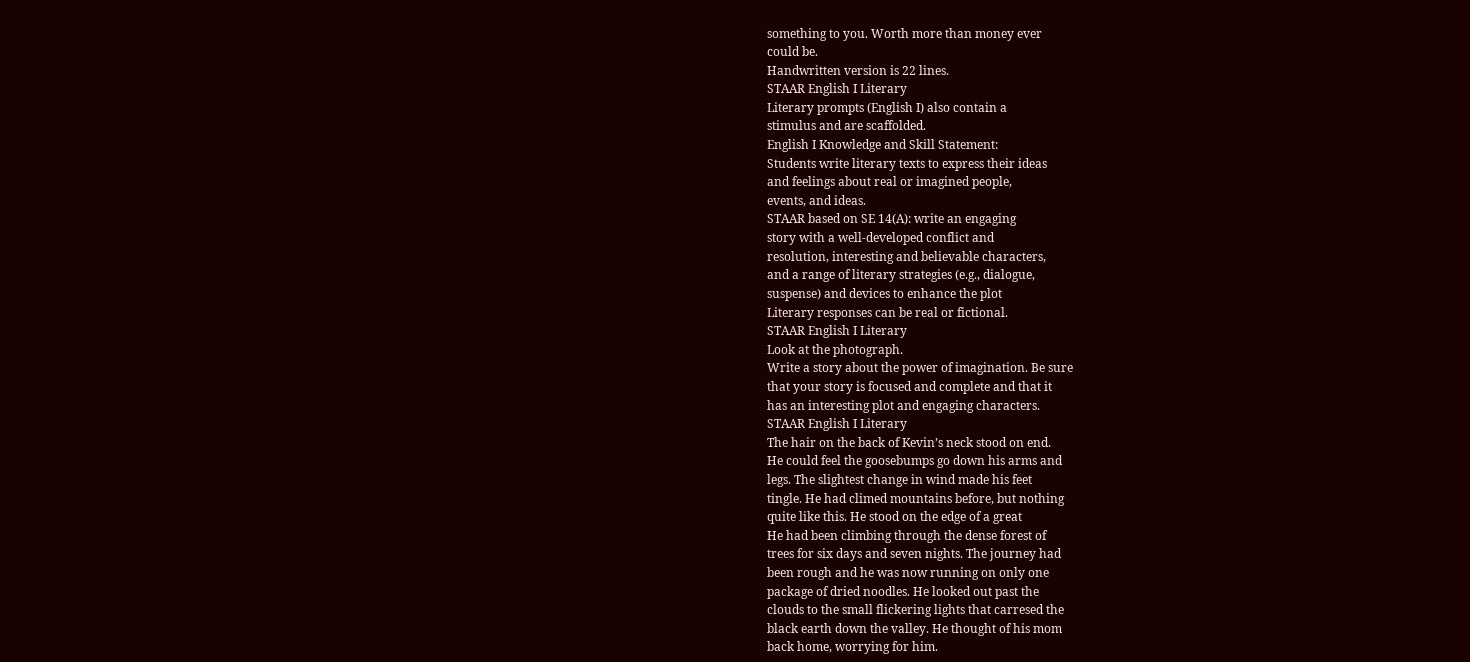something to you. Worth more than money ever
could be.
Handwritten version is 22 lines.
STAAR English I Literary
Literary prompts (English I) also contain a
stimulus and are scaffolded.
English I Knowledge and Skill Statement:
Students write literary texts to express their ideas
and feelings about real or imagined people,
events, and ideas.
STAAR based on SE 14(A): write an engaging
story with a well-developed conflict and
resolution, interesting and believable characters,
and a range of literary strategies (e.g., dialogue,
suspense) and devices to enhance the plot
Literary responses can be real or fictional.
STAAR English I Literary
Look at the photograph.
Write a story about the power of imagination. Be sure
that your story is focused and complete and that it
has an interesting plot and engaging characters.
STAAR English I Literary
The hair on the back of Kevin’s neck stood on end.
He could feel the goosebumps go down his arms and
legs. The slightest change in wind made his feet
tingle. He had climed mountains before, but nothing
quite like this. He stood on the edge of a great
He had been climbing through the dense forest of
trees for six days and seven nights. The journey had
been rough and he was now running on only one
package of dried noodles. He looked out past the
clouds to the small flickering lights that carresed the
black earth down the valley. He thought of his mom
back home, worrying for him.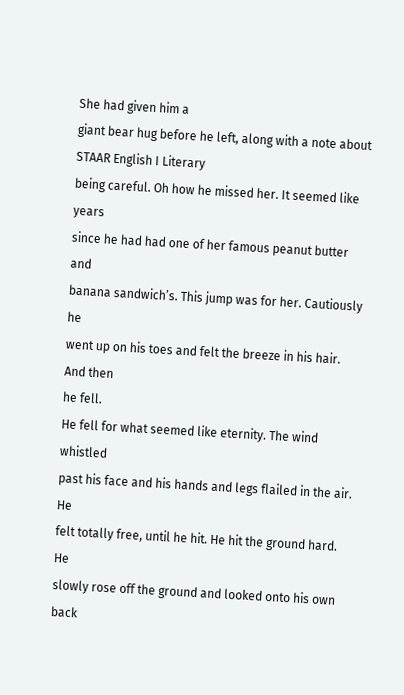She had given him a
giant bear hug before he left, along with a note about
STAAR English I Literary
being careful. Oh how he missed her. It seemed like years
since he had had one of her famous peanut butter and
banana sandwich’s. This jump was for her. Cautiously he
went up on his toes and felt the breeze in his hair. And then
he fell.
He fell for what seemed like eternity. The wind whistled
past his face and his hands and legs flailed in the air. He
felt totally free, until he hit. He hit the ground hard. He
slowly rose off the ground and looked onto his own back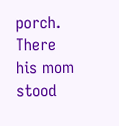porch. There his mom stood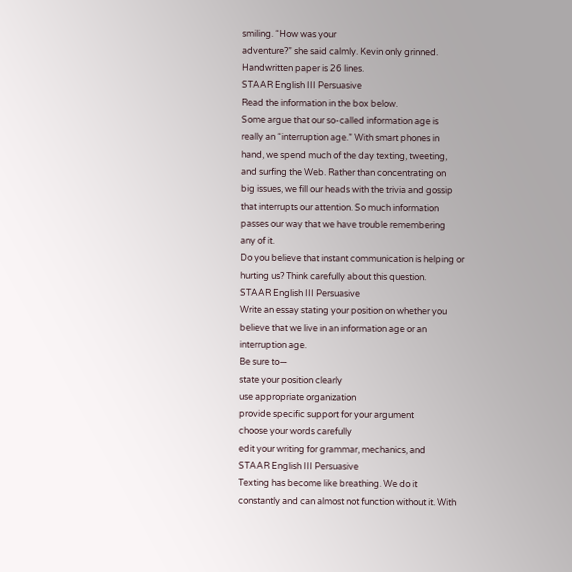smiling. “How was your
adventure?” she said calmly. Kevin only grinned.
Handwritten paper is 26 lines.
STAAR English III Persuasive
Read the information in the box below.
Some argue that our so-called information age is
really an “interruption age.” With smart phones in
hand, we spend much of the day texting, tweeting,
and surfing the Web. Rather than concentrating on
big issues, we fill our heads with the trivia and gossip
that interrupts our attention. So much information
passes our way that we have trouble remembering
any of it.
Do you believe that instant communication is helping or
hurting us? Think carefully about this question.
STAAR English III Persuasive
Write an essay stating your position on whether you
believe that we live in an information age or an
interruption age.
Be sure to—
state your position clearly
use appropriate organization
provide specific support for your argument
choose your words carefully
edit your writing for grammar, mechanics, and
STAAR English III Persuasive
Texting has become like breathing. We do it
constantly and can almost not function without it. With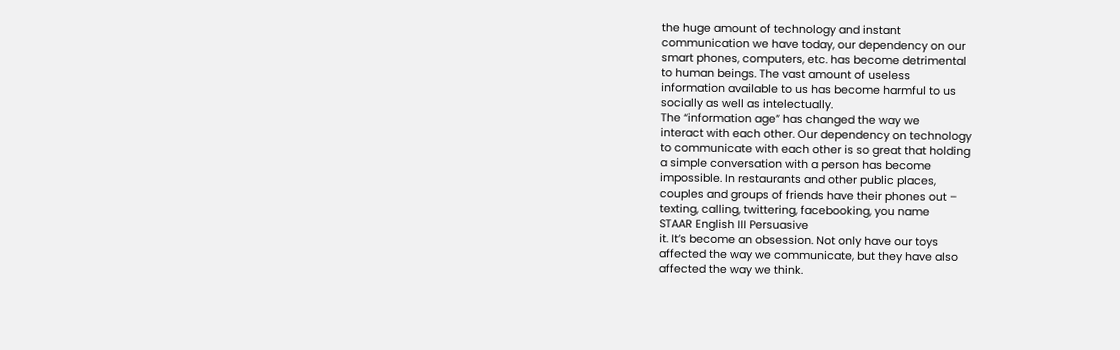the huge amount of technology and instant
communication we have today, our dependency on our
smart phones, computers, etc. has become detrimental
to human beings. The vast amount of useless
information available to us has become harmful to us
socially as well as intelectually.
The “information age” has changed the way we
interact with each other. Our dependency on technology
to communicate with each other is so great that holding
a simple conversation with a person has become
impossible. In restaurants and other public places,
couples and groups of friends have their phones out –
texting, calling, twittering, facebooking, you name
STAAR English III Persuasive
it. It’s become an obsession. Not only have our toys
affected the way we communicate, but they have also
affected the way we think.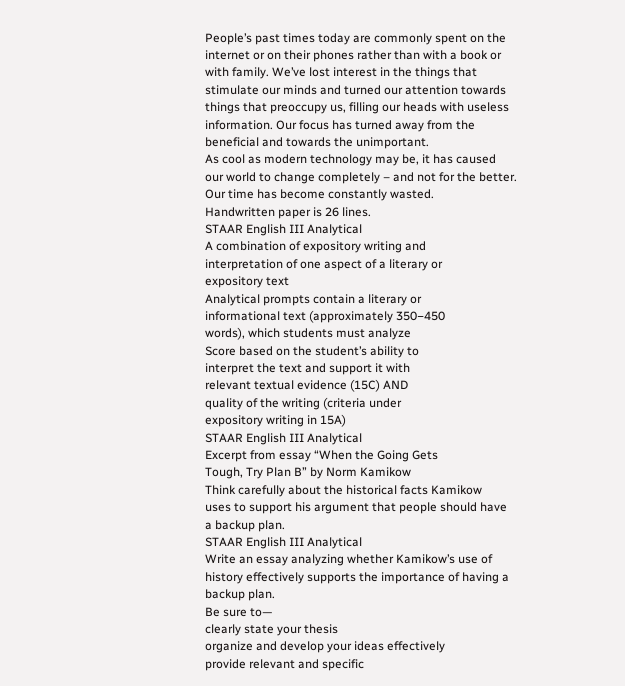People’s past times today are commonly spent on the
internet or on their phones rather than with a book or
with family. We’ve lost interest in the things that
stimulate our minds and turned our attention towards
things that preoccupy us, filling our heads with useless
information. Our focus has turned away from the
beneficial and towards the unimportant.
As cool as modern technology may be, it has caused
our world to change completely – and not for the better.
Our time has become constantly wasted.
Handwritten paper is 26 lines.
STAAR English III Analytical
A combination of expository writing and
interpretation of one aspect of a literary or
expository text
Analytical prompts contain a literary or
informational text (approximately 350−450
words), which students must analyze
Score based on the student’s ability to
interpret the text and support it with
relevant textual evidence (15C) AND
quality of the writing (criteria under
expository writing in 15A)
STAAR English III Analytical
Excerpt from essay “When the Going Gets
Tough, Try Plan B” by Norm Kamikow
Think carefully about the historical facts Kamikow
uses to support his argument that people should have
a backup plan.
STAAR English III Analytical
Write an essay analyzing whether Kamikow’s use of
history effectively supports the importance of having a
backup plan.
Be sure to—
clearly state your thesis
organize and develop your ideas effectively
provide relevant and specific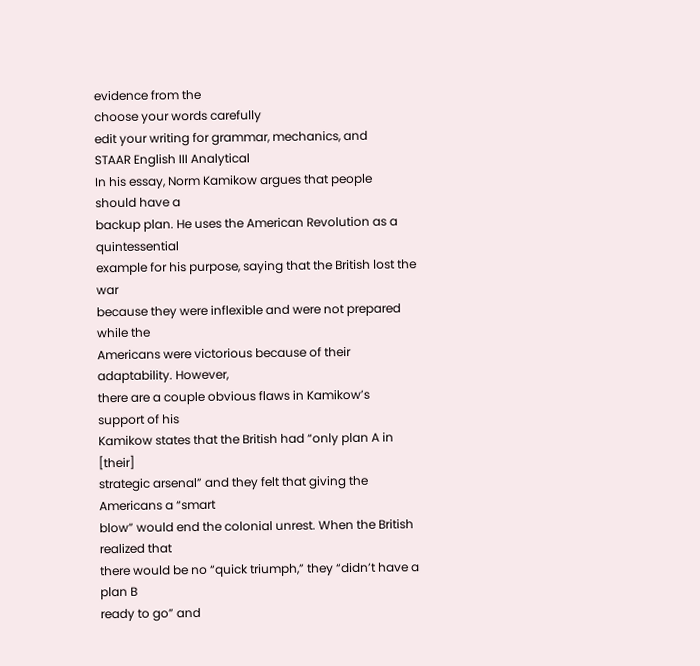evidence from the
choose your words carefully
edit your writing for grammar, mechanics, and
STAAR English III Analytical
In his essay, Norm Kamikow argues that people should have a
backup plan. He uses the American Revolution as a quintessential
example for his purpose, saying that the British lost the war
because they were inflexible and were not prepared while the
Americans were victorious because of their adaptability. However,
there are a couple obvious flaws in Kamikow’s support of his
Kamikow states that the British had “only plan A in [their]
strategic arsenal” and they felt that giving the Americans a “smart
blow” would end the colonial unrest. When the British realized that
there would be no “quick triumph,” they “didn’t have a plan B
ready to go” and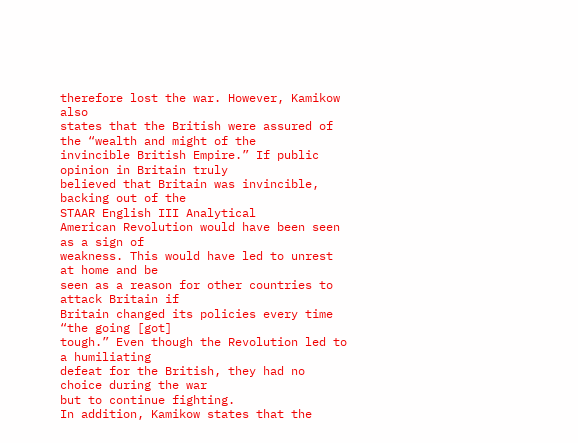therefore lost the war. However, Kamikow also
states that the British were assured of the “wealth and might of the
invincible British Empire.” If public opinion in Britain truly
believed that Britain was invincible, backing out of the
STAAR English III Analytical
American Revolution would have been seen as a sign of
weakness. This would have led to unrest at home and be
seen as a reason for other countries to attack Britain if
Britain changed its policies every time “the going [got]
tough.” Even though the Revolution led to a humiliating
defeat for the British, they had no choice during the war
but to continue fighting.
In addition, Kamikow states that the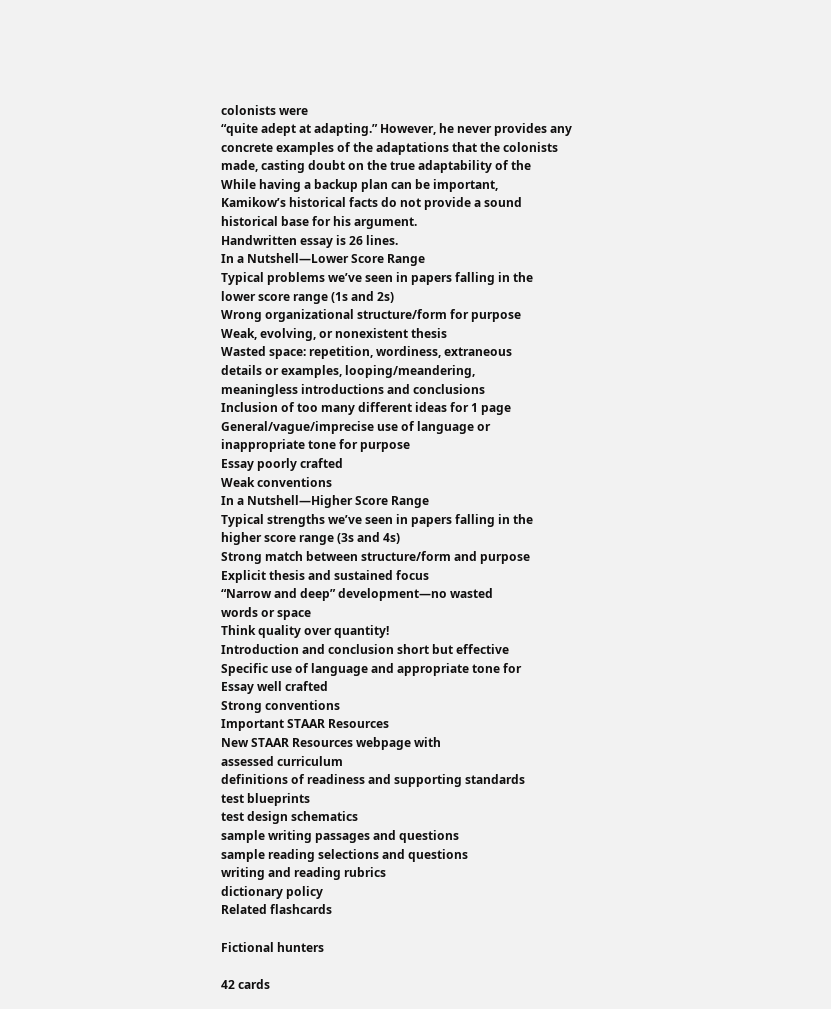colonists were
“quite adept at adapting.” However, he never provides any
concrete examples of the adaptations that the colonists
made, casting doubt on the true adaptability of the
While having a backup plan can be important,
Kamikow’s historical facts do not provide a sound
historical base for his argument.
Handwritten essay is 26 lines.
In a Nutshell—Lower Score Range
Typical problems we’ve seen in papers falling in the
lower score range (1s and 2s)
Wrong organizational structure/form for purpose
Weak, evolving, or nonexistent thesis
Wasted space: repetition, wordiness, extraneous
details or examples, looping/meandering,
meaningless introductions and conclusions
Inclusion of too many different ideas for 1 page
General/vague/imprecise use of language or
inappropriate tone for purpose
Essay poorly crafted
Weak conventions
In a Nutshell—Higher Score Range
Typical strengths we’ve seen in papers falling in the
higher score range (3s and 4s)
Strong match between structure/form and purpose
Explicit thesis and sustained focus
“Narrow and deep” development—no wasted
words or space
Think quality over quantity!
Introduction and conclusion short but effective
Specific use of language and appropriate tone for
Essay well crafted
Strong conventions
Important STAAR Resources
New STAAR Resources webpage with
assessed curriculum
definitions of readiness and supporting standards
test blueprints
test design schematics
sample writing passages and questions
sample reading selections and questions
writing and reading rubrics
dictionary policy
Related flashcards

Fictional hunters

42 cards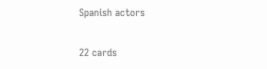Spanish actors

22 cards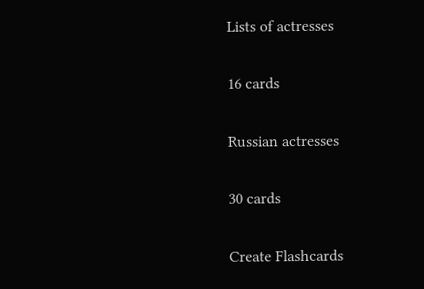Lists of actresses

16 cards

Russian actresses

30 cards

Create Flashcards